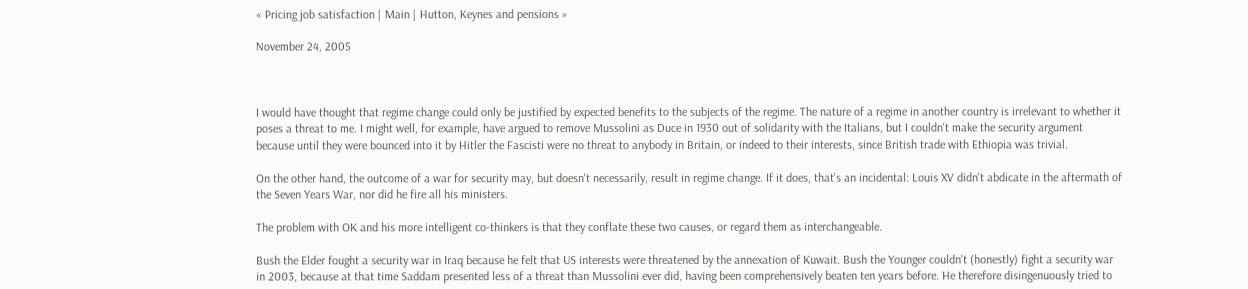« Pricing job satisfaction | Main | Hutton, Keynes and pensions »

November 24, 2005



I would have thought that regime change could only be justified by expected benefits to the subjects of the regime. The nature of a regime in another country is irrelevant to whether it poses a threat to me. I might well, for example, have argued to remove Mussolini as Duce in 1930 out of solidarity with the Italians, but I couldn't make the security argument because until they were bounced into it by Hitler the Fascisti were no threat to anybody in Britain, or indeed to their interests, since British trade with Ethiopia was trivial.

On the other hand, the outcome of a war for security may, but doesn't necessarily, result in regime change. If it does, that's an incidental: Louis XV didn't abdicate in the aftermath of the Seven Years War, nor did he fire all his ministers.

The problem with OK and his more intelligent co-thinkers is that they conflate these two causes, or regard them as interchangeable.

Bush the Elder fought a security war in Iraq because he felt that US interests were threatened by the annexation of Kuwait. Bush the Younger couldn't (honestly) fight a security war in 2003, because at that time Saddam presented less of a threat than Mussolini ever did, having been comprehensively beaten ten years before. He therefore disingenuously tried to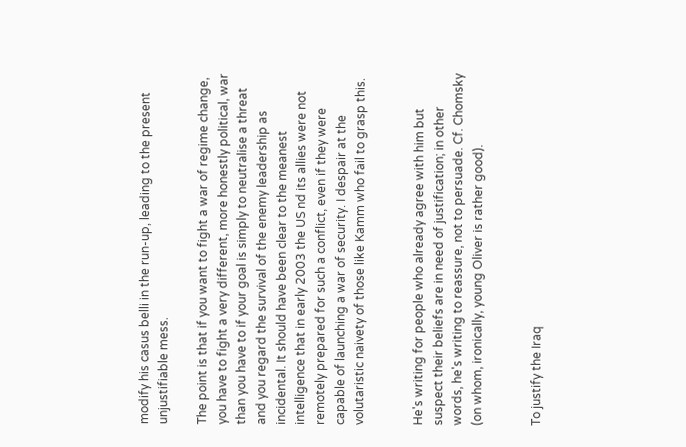modify his casus belli in the run-up, leading to the present unjustifiable mess.

The point is that if you want to fight a war of regime change, you have to fight a very different, more honestly political, war than you have to if your goal is simply to neutralise a threat and you regard the survival of the enemy leadership as incidental. It should have been clear to the meanest intelligence that in early 2003 the US nd its allies were not remotely prepared for such a conflict, even if they were capable of launching a war of security. I despair at the volutaristic naivety of those like Kamm who fail to grasp this.


He's writing for people who already agree with him but suspect their beliefs are in need of justification; in other words, he's writing to reassure, not to persuade. Cf. Chomsky (on whom, ironically, young Oliver is rather good).


To justify the Iraq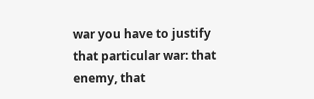war you have to justify that particular war: that enemy, that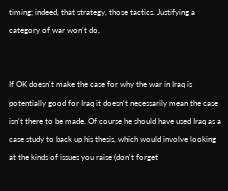timing; indeed, that strategy, those tactics. Justifying a category of war won't do.


If OK doesn't make the case for why the war in Iraq is potentially good for Iraq it doesn't necessarily mean the case isn't there to be made. Of course he should have used Iraq as a case study to back up his thesis, which would involve looking at the kinds of issues you raise (don't forget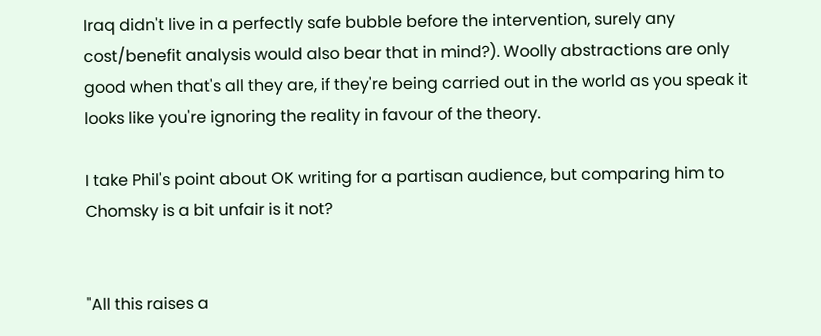Iraq didn't live in a perfectly safe bubble before the intervention, surely any cost/benefit analysis would also bear that in mind?). Woolly abstractions are only good when that's all they are, if they're being carried out in the world as you speak it looks like you're ignoring the reality in favour of the theory.

I take Phil's point about OK writing for a partisan audience, but comparing him to Chomsky is a bit unfair is it not?


"All this raises a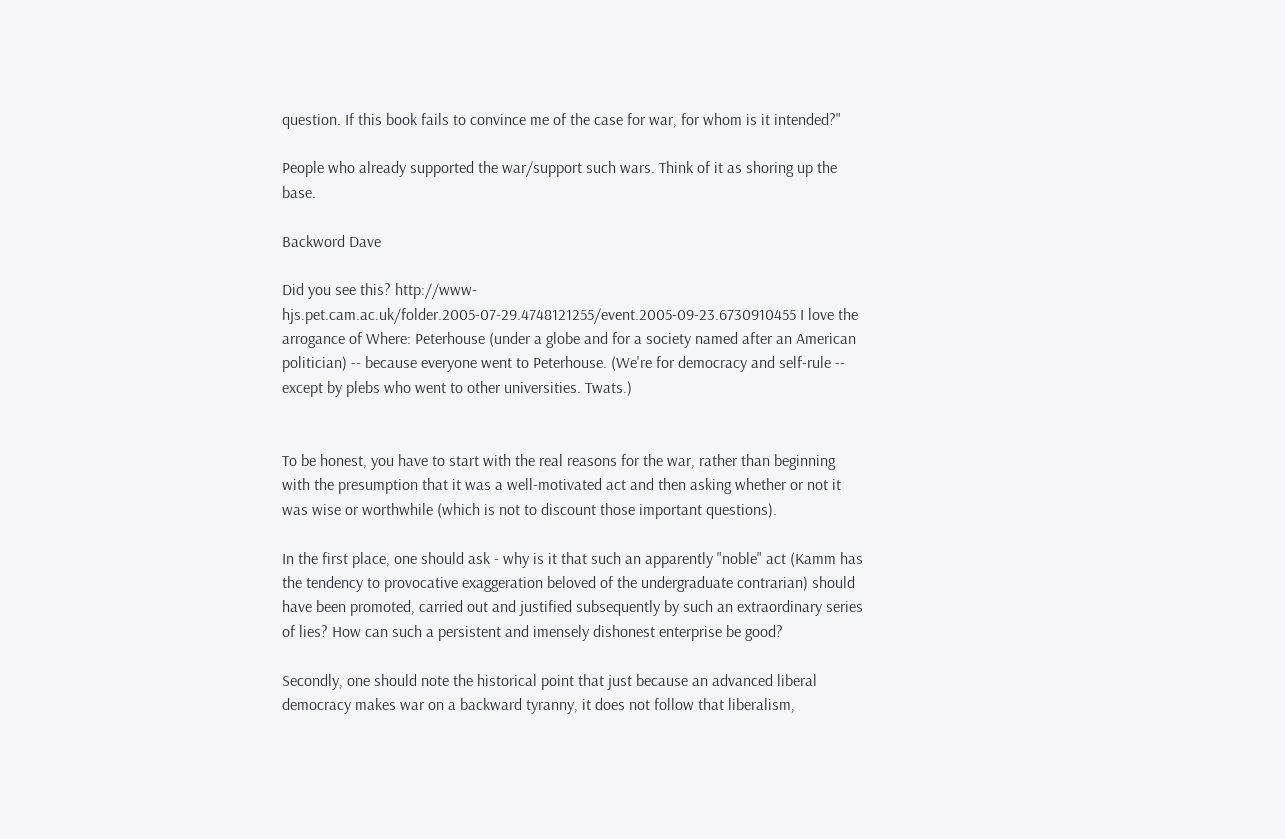question. If this book fails to convince me of the case for war, for whom is it intended?"

People who already supported the war/support such wars. Think of it as shoring up the base.

Backword Dave

Did you see this? http://www-hjs.pet.cam.ac.uk/folder.2005-07-29.4748121255/event.2005-09-23.6730910455 I love the arrogance of Where: Peterhouse (under a globe and for a society named after an American politician) -- because everyone went to Peterhouse. (We're for democracy and self-rule -- except by plebs who went to other universities. Twats.)


To be honest, you have to start with the real reasons for the war, rather than beginning with the presumption that it was a well-motivated act and then asking whether or not it was wise or worthwhile (which is not to discount those important questions).

In the first place, one should ask - why is it that such an apparently "noble" act (Kamm has the tendency to provocative exaggeration beloved of the undergraduate contrarian) should have been promoted, carried out and justified subsequently by such an extraordinary series of lies? How can such a persistent and imensely dishonest enterprise be good?

Secondly, one should note the historical point that just because an advanced liberal democracy makes war on a backward tyranny, it does not follow that liberalism,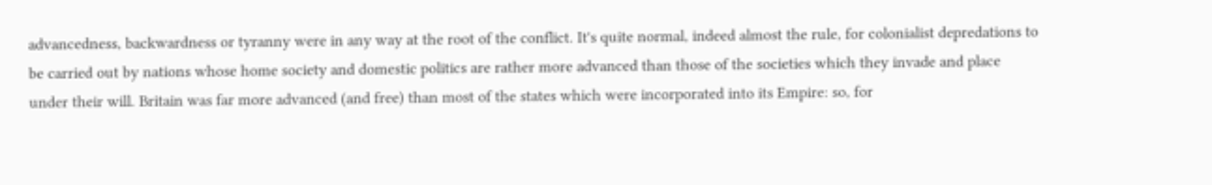advancedness, backwardness or tyranny were in any way at the root of the conflict. It's quite normal, indeed almost the rule, for colonialist depredations to be carried out by nations whose home society and domestic politics are rather more advanced than those of the societies which they invade and place under their will. Britain was far more advanced (and free) than most of the states which were incorporated into its Empire: so, for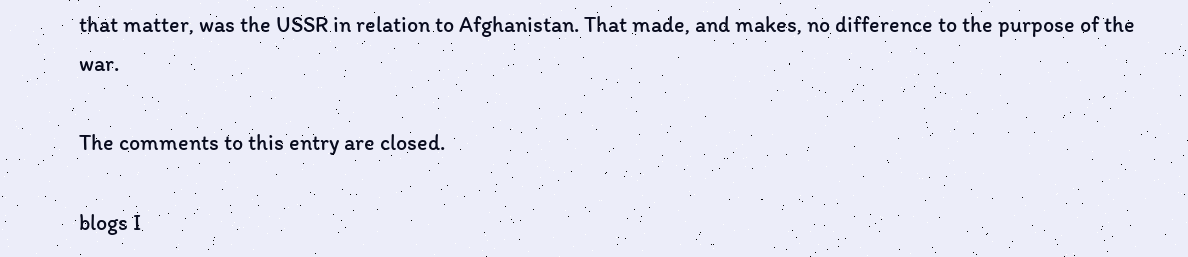that matter, was the USSR in relation to Afghanistan. That made, and makes, no difference to the purpose of the war.

The comments to this entry are closed.

blogs I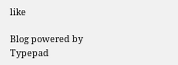like

Blog powered by Typepad